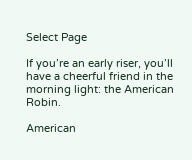Select Page

If you’re an early riser, you’ll have a cheerful friend in the morning light: the American Robin.

American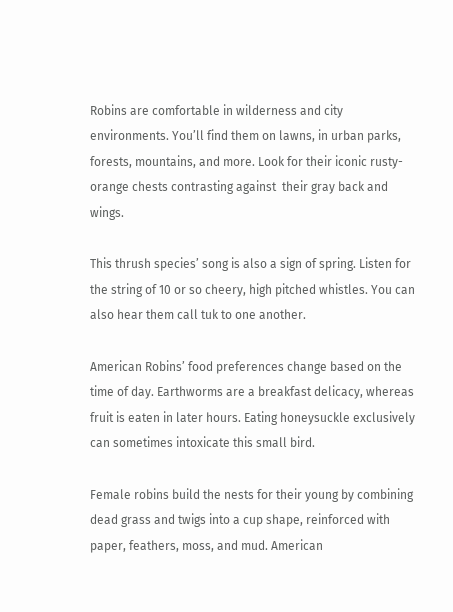Robins are comfortable in wilderness and city environments. You’ll find them on lawns, in urban parks, forests, mountains, and more. Look for their iconic rusty-orange chests contrasting against  their gray back and wings.

This thrush species’ song is also a sign of spring. Listen for the string of 10 or so cheery, high pitched whistles. You can also hear them call tuk to one another.

American Robins’ food preferences change based on the time of day. Earthworms are a breakfast delicacy, whereas fruit is eaten in later hours. Eating honeysuckle exclusively can sometimes intoxicate this small bird.

Female robins build the nests for their young by combining dead grass and twigs into a cup shape, reinforced with paper, feathers, moss, and mud. American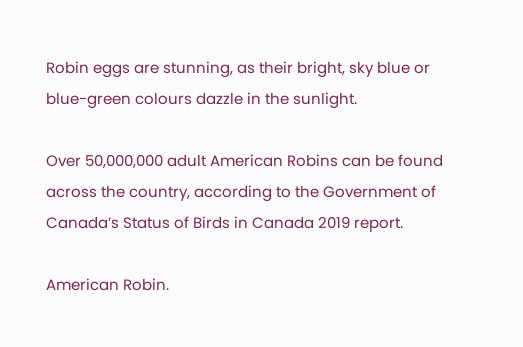Robin eggs are stunning, as their bright, sky blue or blue-green colours dazzle in the sunlight.

Over 50,000,000 adult American Robins can be found across the country, according to the Government of Canada’s Status of Birds in Canada 2019 report.

American Robin.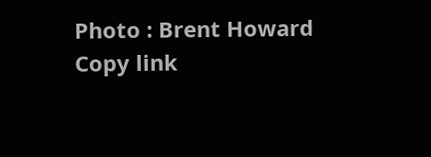Photo : Brent Howard
Copy link